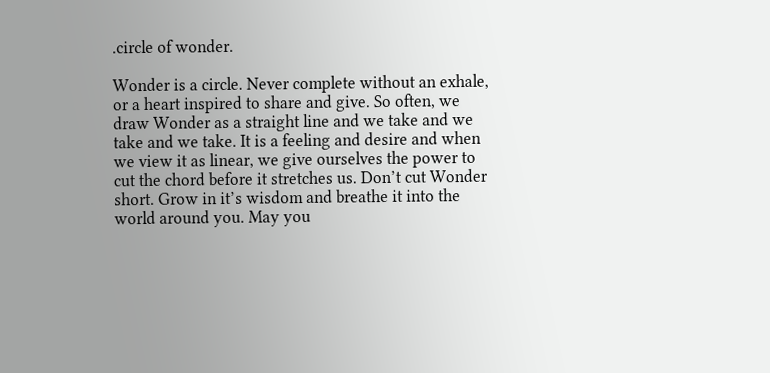.circle of wonder.

Wonder is a circle. Never complete without an exhale, or a heart inspired to share and give. So often, we draw Wonder as a straight line and we take and we take and we take. It is a feeling and desire and when we view it as linear, we give ourselves the power to cut the chord before it stretches us. Don’t cut Wonder short. Grow in it’s wisdom and breathe it into the world around you. May you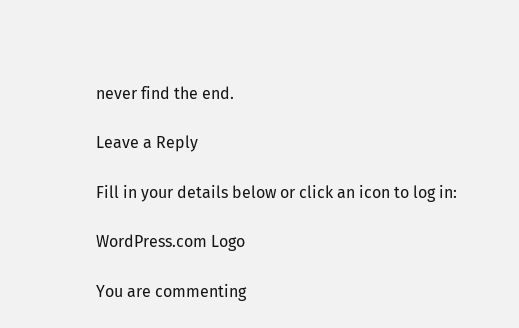never find the end.

Leave a Reply

Fill in your details below or click an icon to log in:

WordPress.com Logo

You are commenting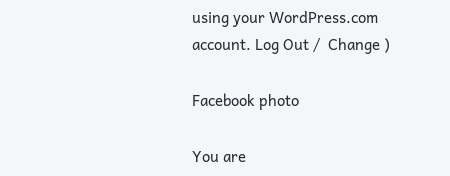using your WordPress.com account. Log Out /  Change )

Facebook photo

You are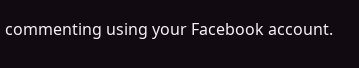commenting using your Facebook account.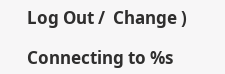Log Out /  Change )

Connecting to %s